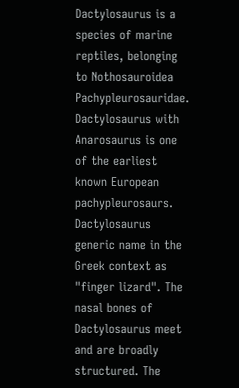Dactylosaurus is a species of marine reptiles, belonging to Nothosauroidea Pachypleurosauridae. Dactylosaurus with Anarosaurus is one of the earliest known European pachypleurosaurs. Dactylosaurus
generic name in the Greek context as "finger lizard". The nasal bones of Dactylosaurus meet and are broadly structured. The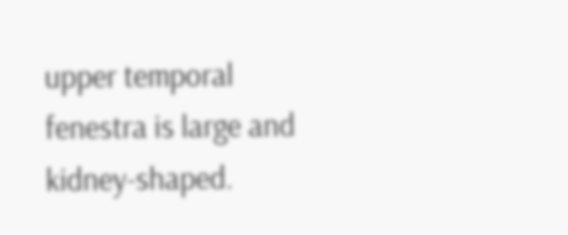upper temporal fenestra is large and kidney-shaped.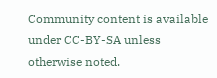Community content is available under CC-BY-SA unless otherwise noted.